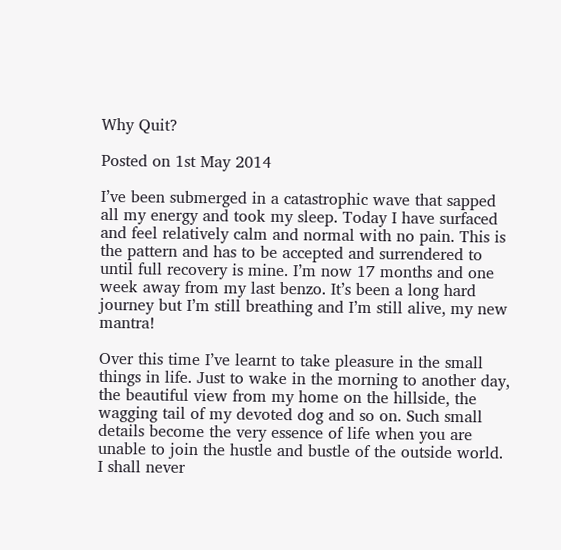Why Quit?

Posted on 1st May 2014

I’ve been submerged in a catastrophic wave that sapped all my energy and took my sleep. Today I have surfaced and feel relatively calm and normal with no pain. This is the pattern and has to be accepted and surrendered to until full recovery is mine. I’m now 17 months and one week away from my last benzo. It’s been a long hard journey but I’m still breathing and I’m still alive, my new mantra!

Over this time I’ve learnt to take pleasure in the small things in life. Just to wake in the morning to another day, the beautiful view from my home on the hillside, the wagging tail of my devoted dog and so on. Such small details become the very essence of life when you are unable to join the hustle and bustle of the outside world. I shall never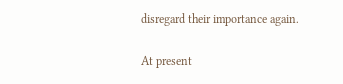disregard their importance again.

At present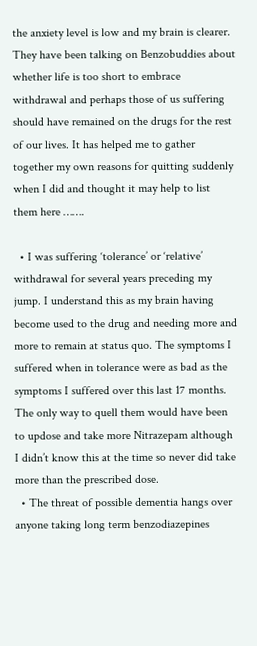the anxiety level is low and my brain is clearer. They have been talking on Benzobuddies about whether life is too short to embrace withdrawal and perhaps those of us suffering should have remained on the drugs for the rest of our lives. It has helped me to gather together my own reasons for quitting suddenly when I did and thought it may help to list them here …….

  • I was suffering ‘tolerance’ or ‘relative’ withdrawal for several years preceding my jump. I understand this as my brain having become used to the drug and needing more and more to remain at status quo. The symptoms I suffered when in tolerance were as bad as the symptoms I suffered over this last 17 months. The only way to quell them would have been to updose and take more Nitrazepam although I didn’t know this at the time so never did take more than the prescribed dose.
  • The threat of possible dementia hangs over anyone taking long term benzodiazepines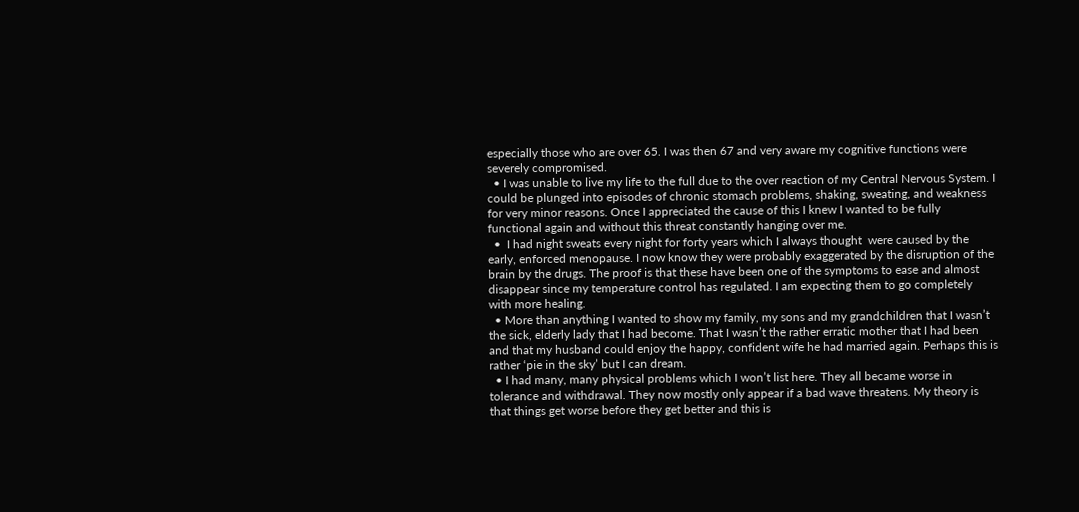especially those who are over 65. I was then 67 and very aware my cognitive functions were severely compromised.
  • I was unable to live my life to the full due to the over reaction of my Central Nervous System. I could be plunged into episodes of chronic stomach problems, shaking, sweating, and weakness for very minor reasons. Once I appreciated the cause of this I knew I wanted to be fully functional again and without this threat constantly hanging over me.
  •  I had night sweats every night for forty years which I always thought  were caused by the early, enforced menopause. I now know they were probably exaggerated by the disruption of the brain by the drugs. The proof is that these have been one of the symptoms to ease and almost disappear since my temperature control has regulated. I am expecting them to go completely with more healing.
  • More than anything I wanted to show my family, my sons and my grandchildren that I wasn’t the sick, elderly lady that I had become. That I wasn’t the rather erratic mother that I had been and that my husband could enjoy the happy, confident wife he had married again. Perhaps this is rather ‘pie in the sky’ but I can dream.
  • I had many, many physical problems which I won’t list here. They all became worse in tolerance and withdrawal. They now mostly only appear if a bad wave threatens. My theory is that things get worse before they get better and this is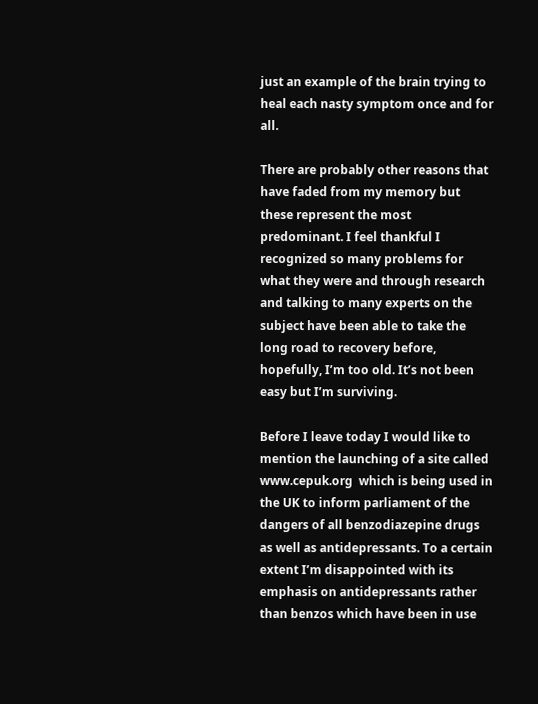just an example of the brain trying to heal each nasty symptom once and for all.

There are probably other reasons that have faded from my memory but these represent the most predominant. I feel thankful I recognized so many problems for what they were and through research and talking to many experts on the subject have been able to take the long road to recovery before, hopefully, I’m too old. It’s not been easy but I’m surviving.

Before I leave today I would like to mention the launching of a site called  www.cepuk.org  which is being used in the UK to inform parliament of the dangers of all benzodiazepine drugs as well as antidepressants. To a certain extent I’m disappointed with its emphasis on antidepressants rather than benzos which have been in use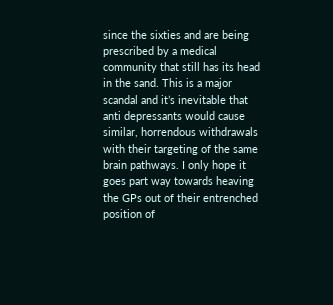since the sixties and are being prescribed by a medical community that still has its head in the sand. This is a major scandal and it’s inevitable that anti depressants would cause similar, horrendous withdrawals with their targeting of the same brain pathways. I only hope it goes part way towards heaving the GPs out of their entrenched position of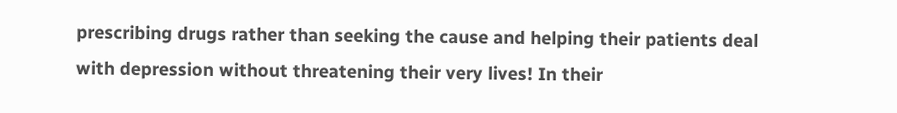prescribing drugs rather than seeking the cause and helping their patients deal with depression without threatening their very lives! In their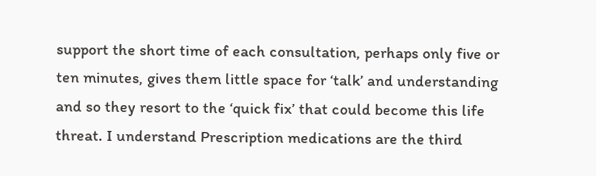support the short time of each consultation, perhaps only five or ten minutes, gives them little space for ‘talk’ and understanding and so they resort to the ‘quick fix’ that could become this life threat. I understand Prescription medications are the third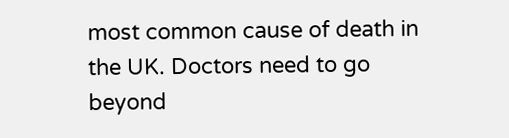most common cause of death in the UK. Doctors need to go beyond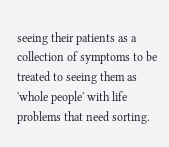seeing their patients as a collection of symptoms to be treated to seeing them as 'whole people' with life problems that need sorting.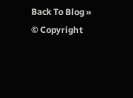Back To Blog »
© Copyright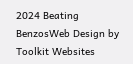2024 Beating BenzosWeb Design by Toolkit Websites